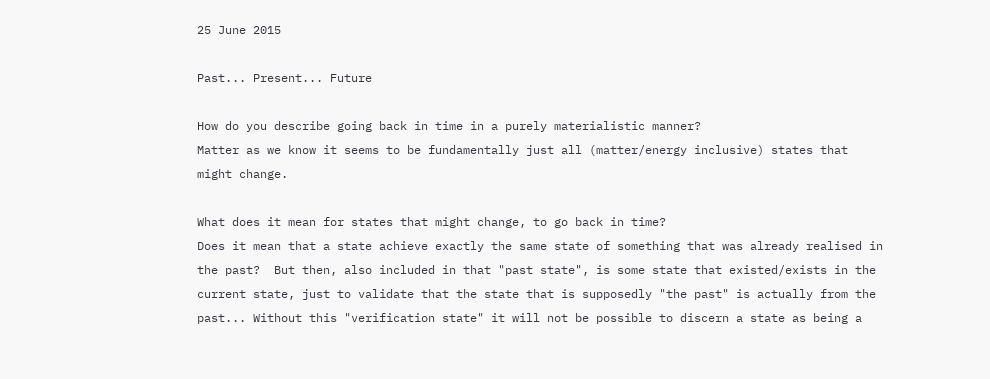25 June 2015

Past... Present... Future

How do you describe going back in time in a purely materialistic manner?
Matter as we know it seems to be fundamentally just all (matter/energy inclusive) states that might change.

What does it mean for states that might change, to go back in time?
Does it mean that a state achieve exactly the same state of something that was already realised in the past?  But then, also included in that "past state", is some state that existed/exists in the current state, just to validate that the state that is supposedly "the past" is actually from the past... Without this "verification state" it will not be possible to discern a state as being a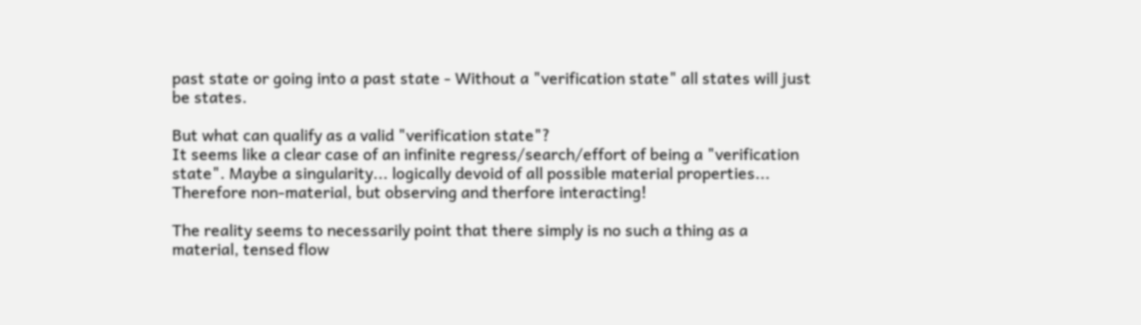past state or going into a past state - Without a "verification state" all states will just be states.

But what can qualify as a valid "verification state"?
It seems like a clear case of an infinite regress/search/effort of being a "verification state". Maybe a singularity... logically devoid of all possible material properties... Therefore non-material, but observing and therfore interacting!

The reality seems to necessarily point that there simply is no such a thing as a material, tensed flow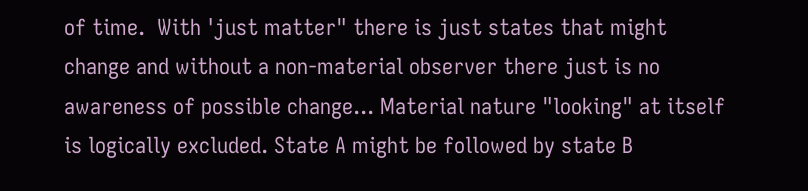of time.  With 'just matter" there is just states that might change and without a non-material observer there just is no awareness of possible change... Material nature "looking" at itself is logically excluded. State A might be followed by state B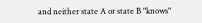and neither state A or state B "knows"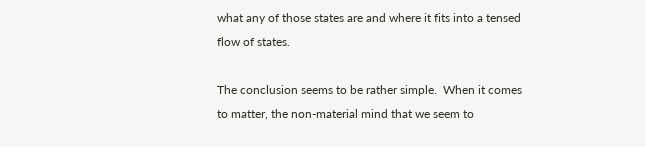what any of those states are and where it fits into a tensed flow of states.

The conclusion seems to be rather simple.  When it comes to matter, the non-material mind that we seem to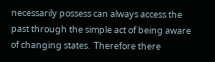necessarily possess can always access the past through the simple act of being aware of changing states.  Therefore there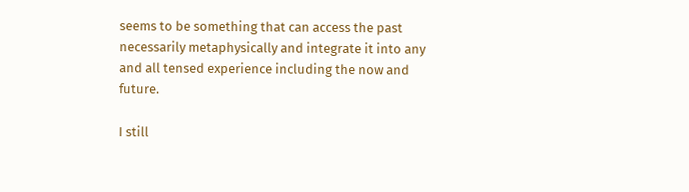seems to be something that can access the past necessarily metaphysically and integrate it into any and all tensed experience including the now and future.

I still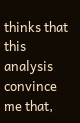thinks that this analysis convince me that,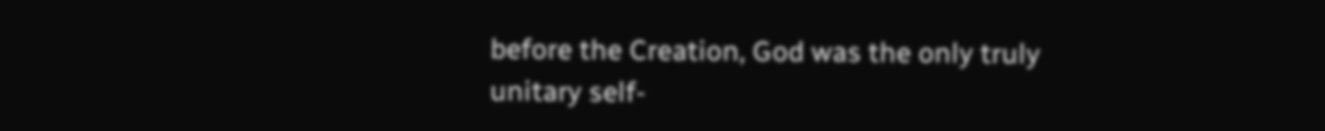before the Creation, God was the only truly unitary self-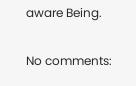aware Being.

No comments: